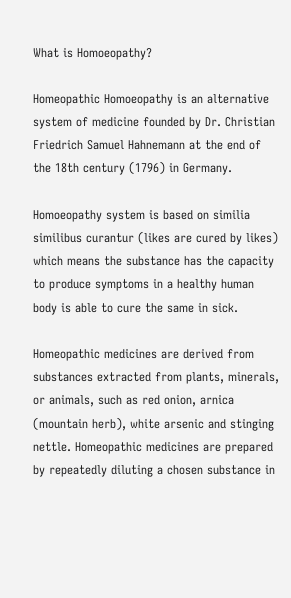What is Homoeopathy?

Homeopathic Homoeopathy is an alternative system of medicine founded by Dr. Christian Friedrich Samuel Hahnemann at the end of the 18th century (1796) in Germany.

Homoeopathy system is based on similia similibus curantur (likes are cured by likes) which means the substance has the capacity to produce symptoms in a healthy human body is able to cure the same in sick.

Homeopathic medicines are derived from substances extracted from plants, minerals, or animals, such as red onion, arnica (mountain herb), white arsenic and stinging nettle. Homeopathic medicines are prepared by repeatedly diluting a chosen substance in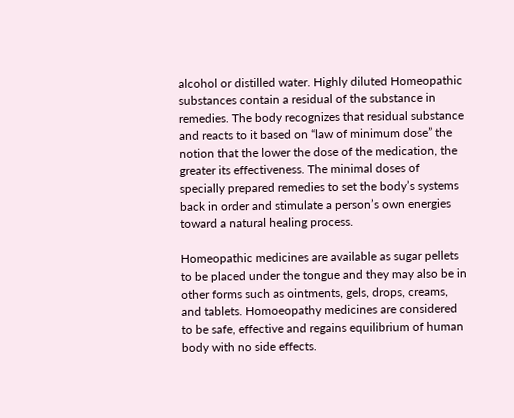alcohol or distilled water. Highly diluted Homeopathic substances contain a residual of the substance in remedies. The body recognizes that residual substance and reacts to it based on “law of minimum dose” the notion that the lower the dose of the medication, the greater its effectiveness. The minimal doses of specially prepared remedies to set the body’s systems back in order and stimulate a person’s own energies toward a natural healing process.

Homeopathic medicines are available as sugar pellets to be placed under the tongue and they may also be in other forms such as ointments, gels, drops, creams, and tablets. Homoeopathy medicines are considered to be safe, effective and regains equilibrium of human body with no side effects.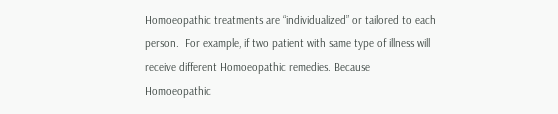Homoeopathic treatments are “individualized” or tailored to each person.  For example, if two patient with same type of illness will receive different Homoeopathic remedies. Because Homoeopathic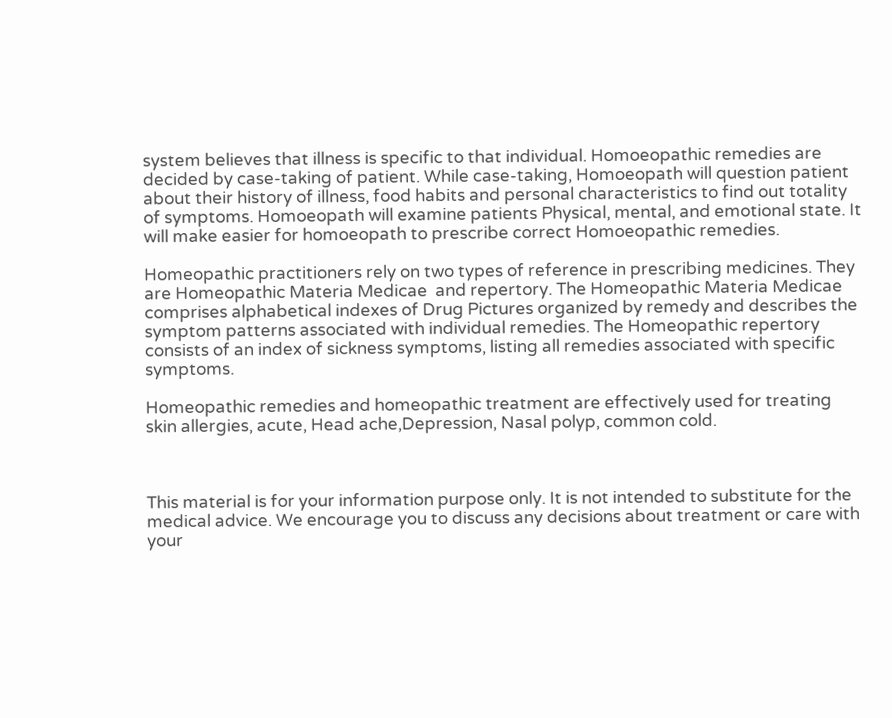system believes that illness is specific to that individual. Homoeopathic remedies are decided by case-taking of patient. While case-taking, Homoeopath will question patient about their history of illness, food habits and personal characteristics to find out totality of symptoms. Homoeopath will examine patients Physical, mental, and emotional state. It will make easier for homoeopath to prescribe correct Homoeopathic remedies.

Homeopathic practitioners rely on two types of reference in prescribing medicines. They are Homeopathic Materia Medicae  and repertory. The Homeopathic Materia Medicae comprises alphabetical indexes of Drug Pictures organized by remedy and describes the symptom patterns associated with individual remedies. The Homeopathic repertory consists of an index of sickness symptoms, listing all remedies associated with specific symptoms.

Homeopathic remedies and homeopathic treatment are effectively used for treating skin allergies, acute, Head ache,Depression, Nasal polyp, common cold.



This material is for your information purpose only. It is not intended to substitute for the medical advice. We encourage you to discuss any decisions about treatment or care with your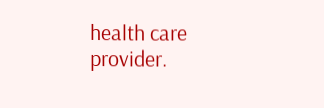health care provider.